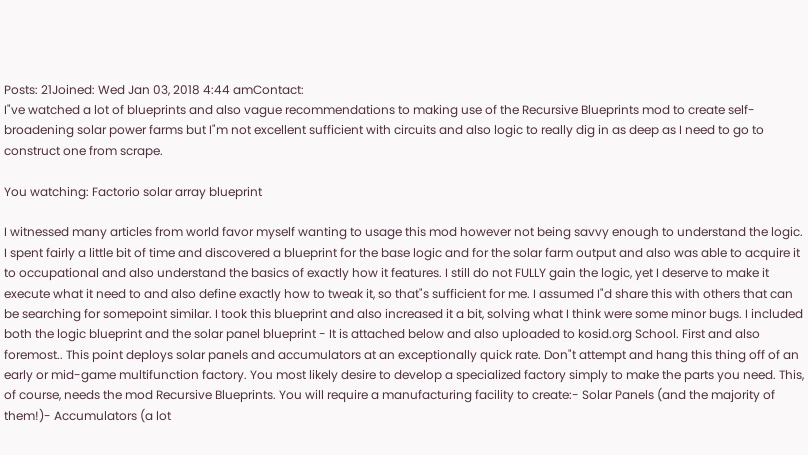Posts: 21Joined: Wed Jan 03, 2018 4:44 amContact:
I"ve watched a lot of blueprints and also vague recommendations to making use of the Recursive Blueprints mod to create self-broadening solar power farms but I"m not excellent sufficient with circuits and also logic to really dig in as deep as I need to go to construct one from scrape.

You watching: Factorio solar array blueprint

I witnessed many articles from world favor myself wanting to usage this mod however not being savvy enough to understand the logic. I spent fairly a little bit of time and discovered a blueprint for the base logic and for the solar farm output and also was able to acquire it to occupational and also understand the basics of exactly how it features. I still do not FULLY gain the logic, yet I deserve to make it execute what it need to and also define exactly how to tweak it, so that"s sufficient for me. I assumed I"d share this with others that can be searching for somepoint similar. I took this blueprint and also increased it a bit, solving what I think were some minor bugs. I included both the logic blueprint and the solar panel blueprint - It is attached below and also uploaded to kosid.org School. First and also foremost.. This point deploys solar panels and accumulators at an exceptionally quick rate. Don"t attempt and hang this thing off of an early or mid-game multifunction factory. You most likely desire to develop a specialized factory simply to make the parts you need. This, of course, needs the mod Recursive Blueprints. You will require a manufacturing facility to create:- Solar Panels (and the majority of them!)- Accumulators (a lot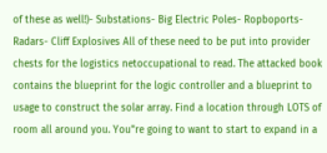of these as well!)- Substations- Big Electric Poles- Ropboports- Radars- Cliff Explosives All of these need to be put into provider chests for the logistics netoccupational to read. The attacked book contains the blueprint for the logic controller and a blueprint to usage to construct the solar array. Find a location through LOTS of room all around you. You"re going to want to start to expand in a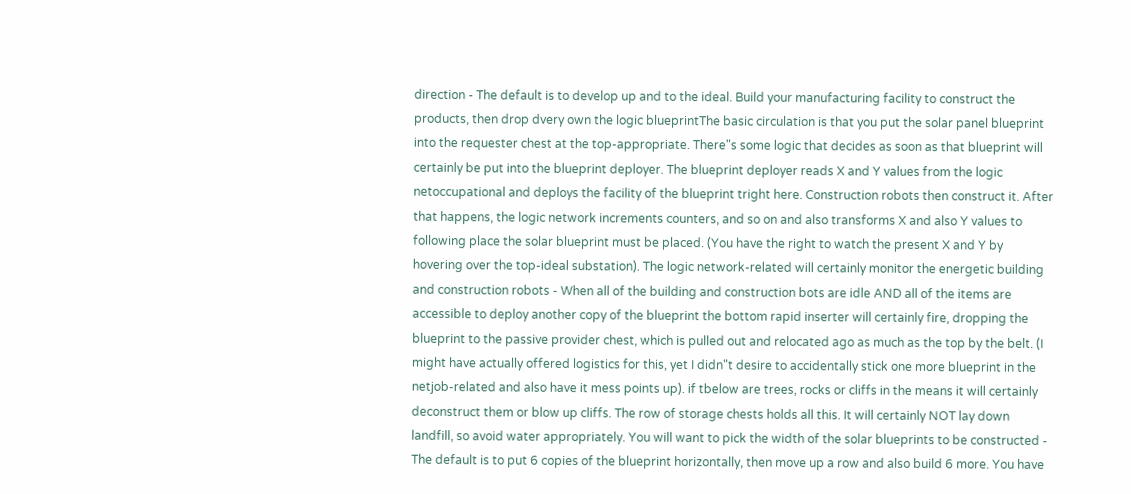direction - The default is to develop up and to the ideal. Build your manufacturing facility to construct the products, then drop dvery own the logic blueprintThe basic circulation is that you put the solar panel blueprint into the requester chest at the top-appropriate. There"s some logic that decides as soon as that blueprint will certainly be put into the blueprint deployer. The blueprint deployer reads X and Y values from the logic netoccupational and deploys the facility of the blueprint tright here. Construction robots then construct it. After that happens, the logic network increments counters, and so on and also transforms X and also Y values to following place the solar blueprint must be placed. (You have the right to watch the present X and Y by hovering over the top-ideal substation). The logic network-related will certainly monitor the energetic building and construction robots - When all of the building and construction bots are idle AND all of the items are accessible to deploy another copy of the blueprint the bottom rapid inserter will certainly fire, dropping the blueprint to the passive provider chest, which is pulled out and relocated ago as much as the top by the belt. (I might have actually offered logistics for this, yet I didn"t desire to accidentally stick one more blueprint in the netjob-related and also have it mess points up). if tbelow are trees, rocks or cliffs in the means it will certainly deconstruct them or blow up cliffs. The row of storage chests holds all this. It will certainly NOT lay down landfill, so avoid water appropriately. You will want to pick the width of the solar blueprints to be constructed - The default is to put 6 copies of the blueprint horizontally, then move up a row and also build 6 more. You have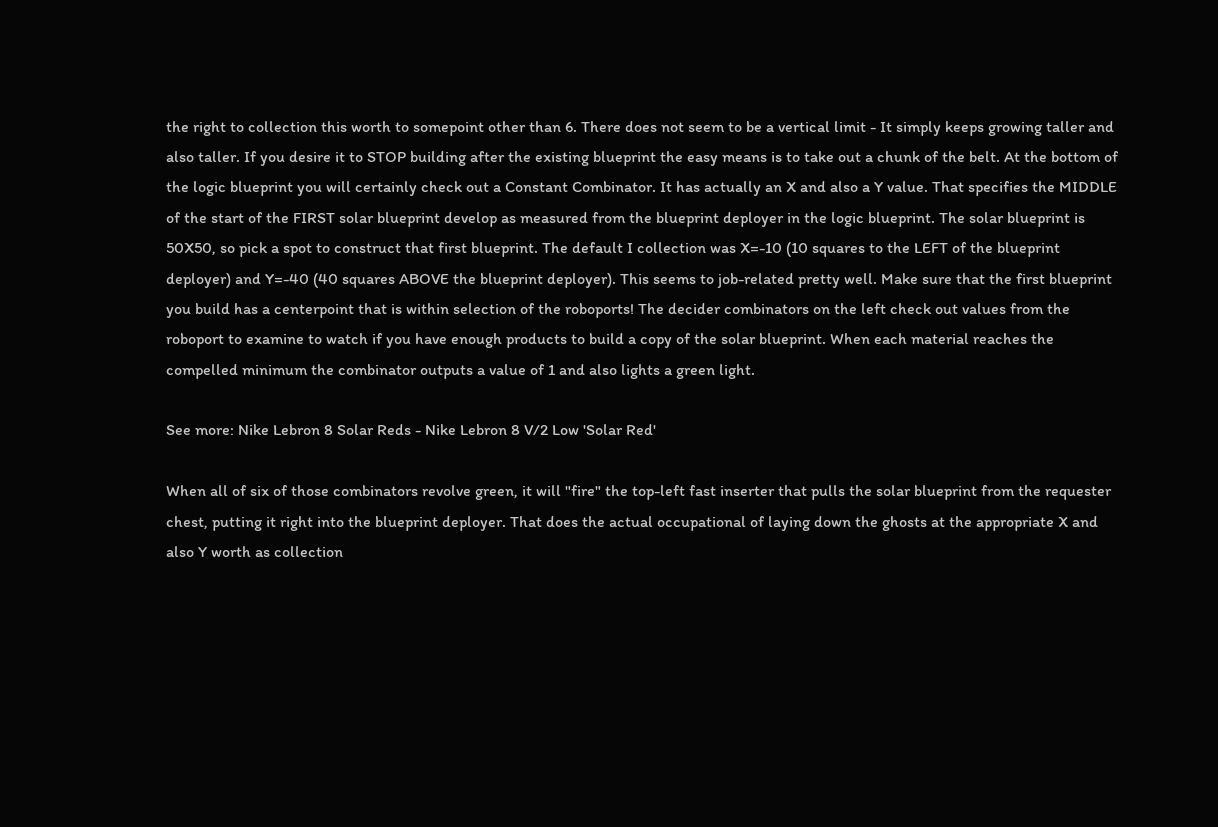the right to collection this worth to somepoint other than 6. There does not seem to be a vertical limit - It simply keeps growing taller and also taller. If you desire it to STOP building after the existing blueprint the easy means is to take out a chunk of the belt. At the bottom of the logic blueprint you will certainly check out a Constant Combinator. It has actually an X and also a Y value. That specifies the MIDDLE of the start of the FIRST solar blueprint develop as measured from the blueprint deployer in the logic blueprint. The solar blueprint is 50X50, so pick a spot to construct that first blueprint. The default I collection was X=-10 (10 squares to the LEFT of the blueprint deployer) and Y=-40 (40 squares ABOVE the blueprint deployer). This seems to job-related pretty well. Make sure that the first blueprint you build has a centerpoint that is within selection of the roboports! The decider combinators on the left check out values from the roboport to examine to watch if you have enough products to build a copy of the solar blueprint. When each material reaches the compelled minimum the combinator outputs a value of 1 and also lights a green light.

See more: Nike Lebron 8 Solar Reds - Nike Lebron 8 V/2 Low 'Solar Red'

When all of six of those combinators revolve green, it will "fire" the top-left fast inserter that pulls the solar blueprint from the requester chest, putting it right into the blueprint deployer. That does the actual occupational of laying down the ghosts at the appropriate X and also Y worth as collection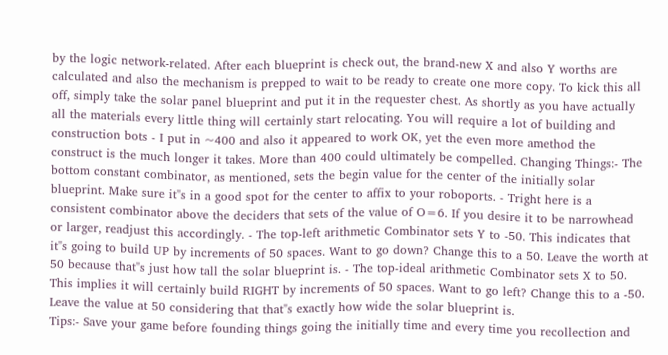by the logic network-related. After each blueprint is check out, the brand-new X and also Y worths are calculated and also the mechanism is prepped to wait to be ready to create one more copy. To kick this all off, simply take the solar panel blueprint and put it in the requester chest. As shortly as you have actually all the materials every little thing will certainly start relocating. You will require a lot of building and construction bots - I put in ~400 and also it appeared to work OK, yet the even more amethod the construct is the much longer it takes. More than 400 could ultimately be compelled. Changing Things:- The bottom constant combinator, as mentioned, sets the begin value for the center of the initially solar blueprint. Make sure it"s in a good spot for the center to affix to your roboports. - Tright here is a consistent combinator above the deciders that sets of the value of O=6. If you desire it to be narrowhead or larger, readjust this accordingly. - The top-left arithmetic Combinator sets Y to -50. This indicates that it"s going to build UP by increments of 50 spaces. Want to go down? Change this to a 50. Leave the worth at 50 because that"s just how tall the solar blueprint is. - The top-ideal arithmetic Combinator sets X to 50. This implies it will certainly build RIGHT by increments of 50 spaces. Want to go left? Change this to a -50. Leave the value at 50 considering that that"s exactly how wide the solar blueprint is.
Tips:- Save your game before founding things going the initially time and every time you recollection and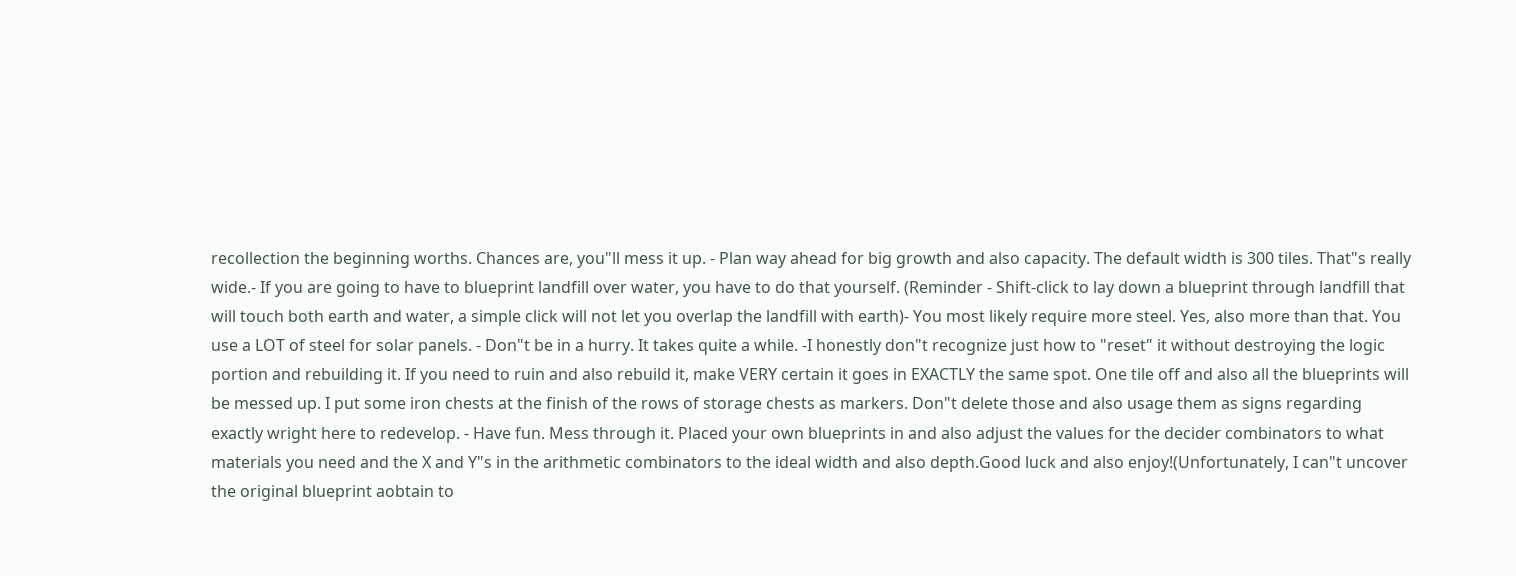recollection the beginning worths. Chances are, you"ll mess it up. - Plan way ahead for big growth and also capacity. The default width is 300 tiles. That"s really wide.- If you are going to have to blueprint landfill over water, you have to do that yourself. (Reminder - Shift-click to lay down a blueprint through landfill that will touch both earth and water, a simple click will not let you overlap the landfill with earth)- You most likely require more steel. Yes, also more than that. You use a LOT of steel for solar panels. - Don"t be in a hurry. It takes quite a while. -I honestly don"t recognize just how to "reset" it without destroying the logic portion and rebuilding it. If you need to ruin and also rebuild it, make VERY certain it goes in EXACTLY the same spot. One tile off and also all the blueprints will be messed up. I put some iron chests at the finish of the rows of storage chests as markers. Don"t delete those and also usage them as signs regarding exactly wright here to redevelop. - Have fun. Mess through it. Placed your own blueprints in and also adjust the values for the decider combinators to what materials you need and the X and Y"s in the arithmetic combinators to the ideal width and also depth.Good luck and also enjoy!(Unfortunately, I can"t uncover the original blueprint aobtain to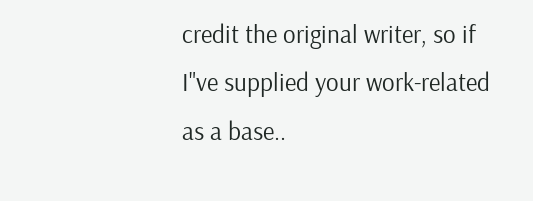credit the original writer, so if I"ve supplied your work-related as a base..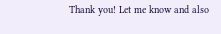Thank you! Let me know and also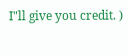I"ll give you credit. )